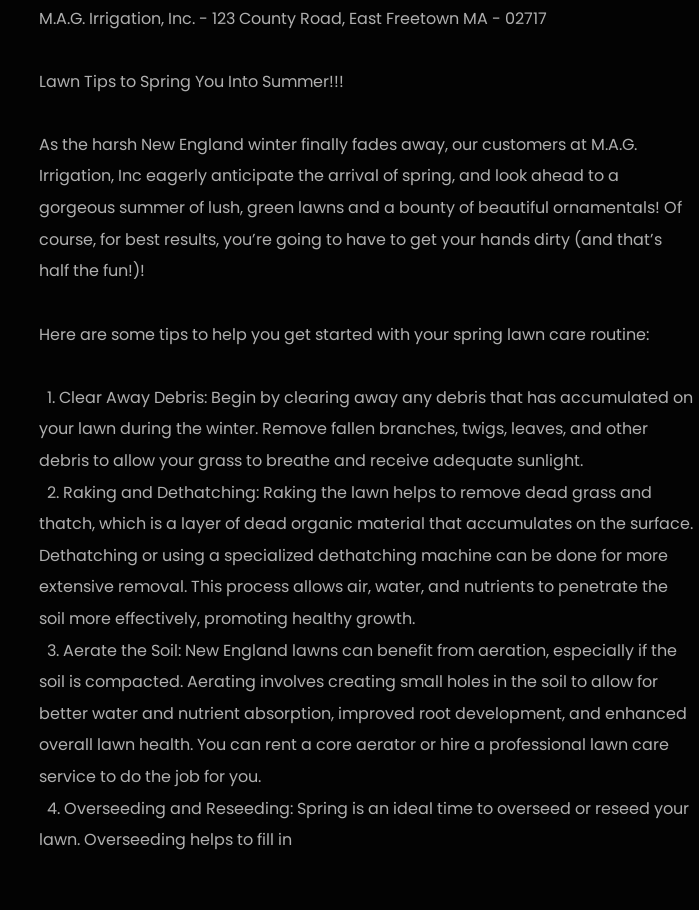M.A.G. Irrigation, Inc. - 123 County Road, East Freetown MA - 02717

Lawn Tips to Spring You Into Summer!!!

As the harsh New England winter finally fades away, our customers at M.A.G. Irrigation, Inc eagerly anticipate the arrival of spring, and look ahead to a gorgeous summer of lush, green lawns and a bounty of beautiful ornamentals! Of course, for best results, you’re going to have to get your hands dirty (and that’s half the fun!)!

Here are some tips to help you get started with your spring lawn care routine:

  1. Clear Away Debris: Begin by clearing away any debris that has accumulated on your lawn during the winter. Remove fallen branches, twigs, leaves, and other debris to allow your grass to breathe and receive adequate sunlight.
  2. Raking and Dethatching: Raking the lawn helps to remove dead grass and thatch, which is a layer of dead organic material that accumulates on the surface. Dethatching or using a specialized dethatching machine can be done for more extensive removal. This process allows air, water, and nutrients to penetrate the soil more effectively, promoting healthy growth.
  3. Aerate the Soil: New England lawns can benefit from aeration, especially if the soil is compacted. Aerating involves creating small holes in the soil to allow for better water and nutrient absorption, improved root development, and enhanced overall lawn health. You can rent a core aerator or hire a professional lawn care service to do the job for you.
  4. Overseeding and Reseeding: Spring is an ideal time to overseed or reseed your lawn. Overseeding helps to fill in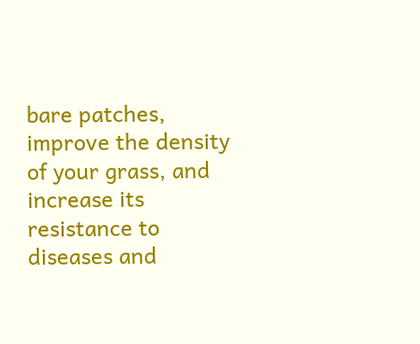bare patches, improve the density of your grass, and increase its resistance to diseases and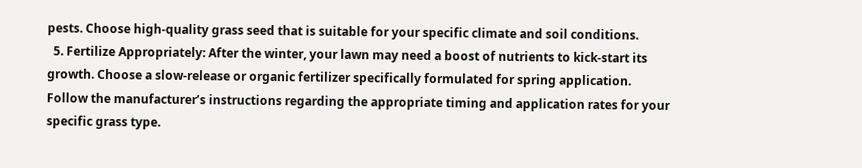pests. Choose high-quality grass seed that is suitable for your specific climate and soil conditions.
  5. Fertilize Appropriately: After the winter, your lawn may need a boost of nutrients to kick-start its growth. Choose a slow-release or organic fertilizer specifically formulated for spring application. Follow the manufacturer’s instructions regarding the appropriate timing and application rates for your specific grass type.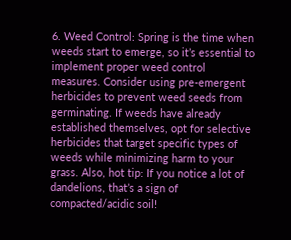6. Weed Control: Spring is the time when weeds start to emerge, so it’s essential to implement proper weed control measures. Consider using pre-emergent herbicides to prevent weed seeds from germinating. If weeds have already established themselves, opt for selective herbicides that target specific types of weeds while minimizing harm to your grass. Also, hot tip: If you notice a lot of dandelions, that’s a sign of compacted/acidic soil!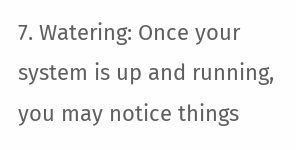7. Watering: Once your system is up and running, you may notice things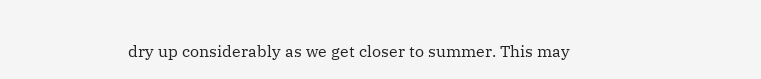dry up considerably as we get closer to summer. This may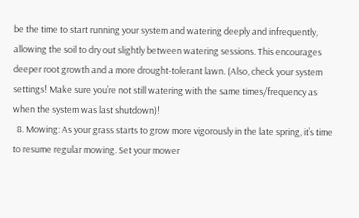be the time to start running your system and watering deeply and infrequently, allowing the soil to dry out slightly between watering sessions. This encourages deeper root growth and a more drought-tolerant lawn. (Also, check your system settings! Make sure you’re not still watering with the same times/frequency as when the system was last shutdown)!
  8. Mowing: As your grass starts to grow more vigorously in the late spring, it’s time to resume regular mowing. Set your mower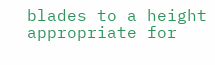blades to a height appropriate for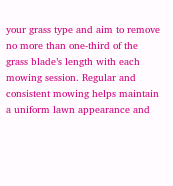your grass type and aim to remove no more than one-third of the grass blade’s length with each mowing session. Regular and consistent mowing helps maintain a uniform lawn appearance and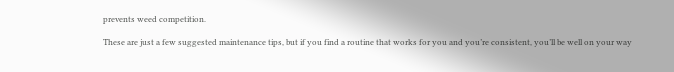prevents weed competition.

These are just a few suggested maintenance tips, but if you find a routine that works for you and you’re consistent, you’ll be well on your way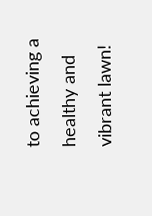to achieving a healthy and vibrant lawn!